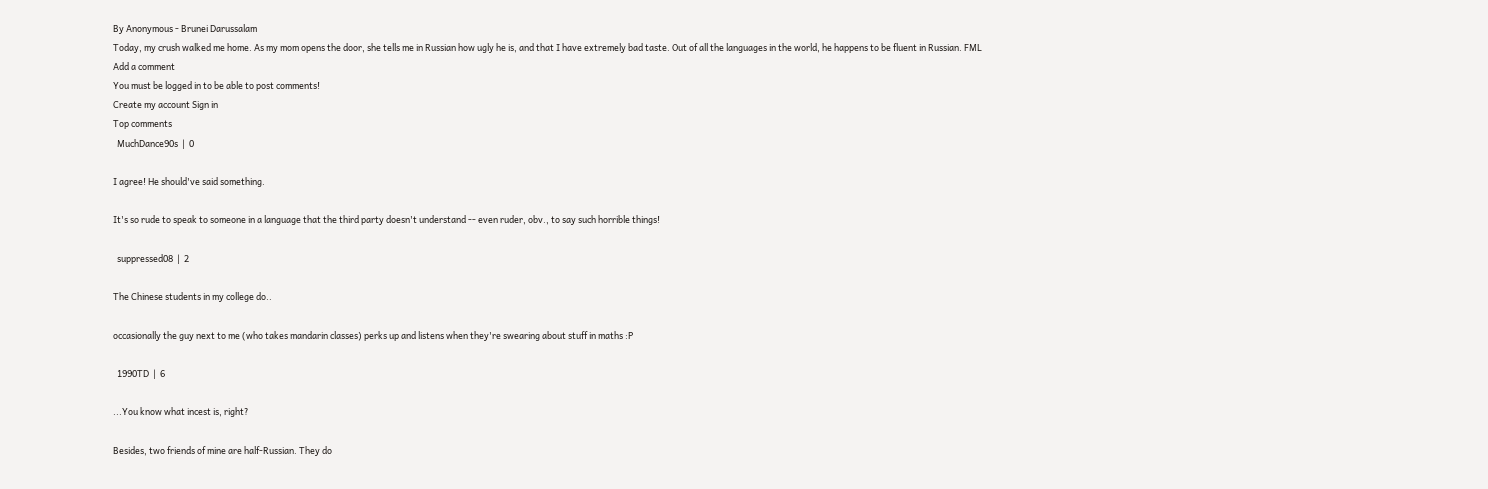By Anonymous - Brunei Darussalam
Today, my crush walked me home. As my mom opens the door, she tells me in Russian how ugly he is, and that I have extremely bad taste. Out of all the languages in the world, he happens to be fluent in Russian. FML
Add a comment
You must be logged in to be able to post comments!
Create my account Sign in
Top comments
  MuchDance90s  |  0

I agree! He should've said something.

It's so rude to speak to someone in a language that the third party doesn't understand -- even ruder, obv., to say such horrible things!

  suppressed08  |  2

The Chinese students in my college do..

occasionally the guy next to me (who takes mandarin classes) perks up and listens when they're swearing about stuff in maths :P

  1990TD  |  6

...You know what incest is, right?

Besides, two friends of mine are half-Russian. They do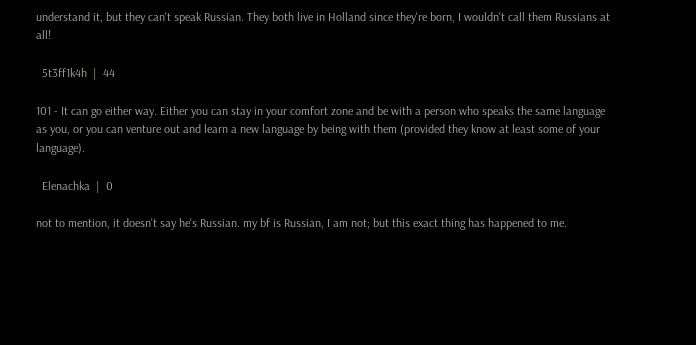understand it, but they can't speak Russian. They both live in Holland since they're born, I wouldn't call them Russians at all!

  5t3ff1k4h  |  44

101 - It can go either way. Either you can stay in your comfort zone and be with a person who speaks the same language as you, or you can venture out and learn a new language by being with them (provided they know at least some of your language).

  Elenachka  |  0

not to mention, it doesn't say he's Russian. my bf is Russian, I am not; but this exact thing has happened to me.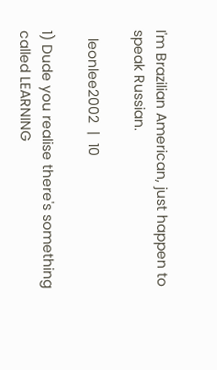I'm Brazilian American, just happen to speak Russian.

  leonlee2002  |  10

1) Dude you realise there's something called LEARNING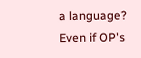a language? Even if OP's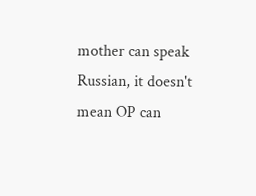mother can speak Russian, it doesn't mean OP can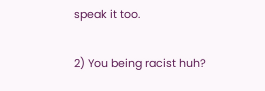speak it too.

2) You being racist huh?